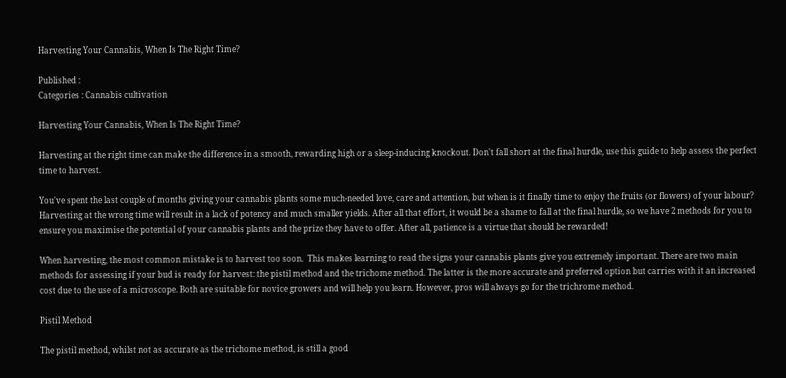Harvesting Your Cannabis, When Is The Right Time?

Published :
Categories : Cannabis cultivation

Harvesting Your Cannabis, When Is The Right Time?

Harvesting at the right time can make the difference in a smooth, rewarding high or a sleep-inducing knockout. Don't fall short at the final hurdle, use this guide to help assess the perfect time to harvest.

You've spent the last couple of months giving your cannabis plants some much-needed love, care and attention, but when is it finally time to enjoy the fruits (or flowers) of your labour? Harvesting at the wrong time will result in a lack of potency and much smaller yields. After all that effort, it would be a shame to fall at the final hurdle, so we have 2 methods for you to ensure you maximise the potential of your cannabis plants and the prize they have to offer. After all, patience is a virtue that should be rewarded!

When harvesting, the most common mistake is to harvest too soon.  This makes learning to read the signs your cannabis plants give you extremely important. There are two main methods for assessing if your bud is ready for harvest: the pistil method and the trichome method. The latter is the more accurate and preferred option but carries with it an increased cost due to the use of a microscope. Both are suitable for novice growers and will help you learn. However, pros will always go for the trichrome method.

Pistil Method

The pistil method, whilst not as accurate as the trichome method, is still a good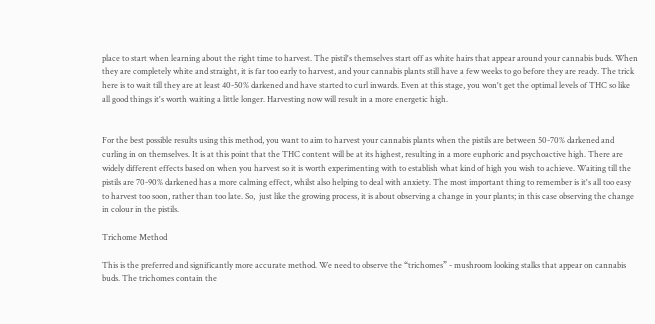place to start when learning about the right time to harvest. The pistil's themselves start off as white hairs that appear around your cannabis buds. When they are completely white and straight, it is far too early to harvest, and your cannabis plants still have a few weeks to go before they are ready. The trick here is to wait till they are at least 40-50% darkened and have started to curl inwards. Even at this stage, you won't get the optimal levels of THC so like all good things it's worth waiting a little longer. Harvesting now will result in a more energetic high.


For the best possible results using this method, you want to aim to harvest your cannabis plants when the pistils are between 50-70% darkened and curling in on themselves. It is at this point that the THC content will be at its highest, resulting in a more euphoric and psychoactive high. There are widely different effects based on when you harvest so it is worth experimenting with to establish what kind of high you wish to achieve. Waiting till the pistils are 70-90% darkened has a more calming effect, whilst also helping to deal with anxiety. The most important thing to remember is it's all too easy to harvest too soon, rather than too late. So,  just like the growing process, it is about observing a change in your plants; in this case observing the change in colour in the pistils.

Trichome Method

This is the preferred and significantly more accurate method. We need to observe the “trichomes” - mushroom looking stalks that appear on cannabis buds. The trichomes contain the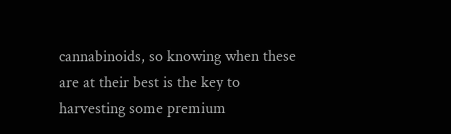cannabinoids, so knowing when these are at their best is the key to harvesting some premium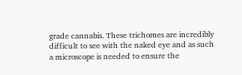grade cannabis. These trichomes are incredibly difficult to see with the naked eye and as such a microscope is needed to ensure the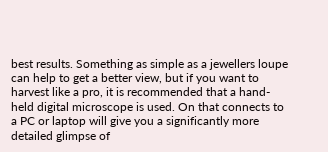best results. Something as simple as a jewellers loupe can help to get a better view, but if you want to harvest like a pro, it is recommended that a hand-held digital microscope is used. On that connects to a PC or laptop will give you a significantly more detailed glimpse of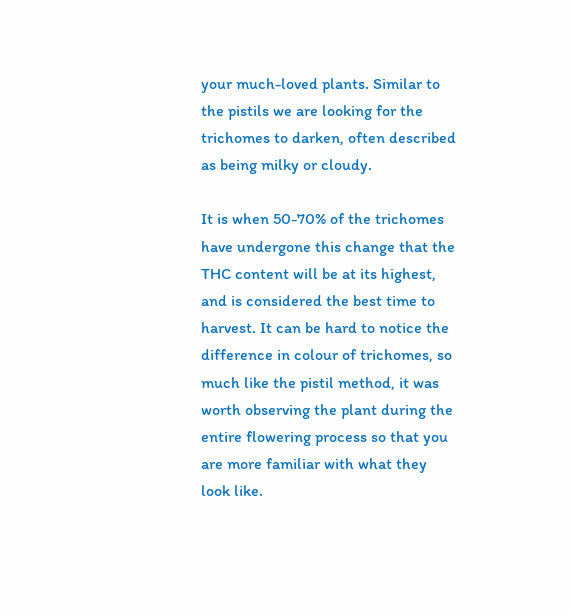your much-loved plants. Similar to the pistils we are looking for the trichomes to darken, often described as being milky or cloudy.

It is when 50-70% of the trichomes have undergone this change that the THC content will be at its highest, and is considered the best time to harvest. It can be hard to notice the difference in colour of trichomes, so much like the pistil method, it was worth observing the plant during the entire flowering process so that you are more familiar with what they look like.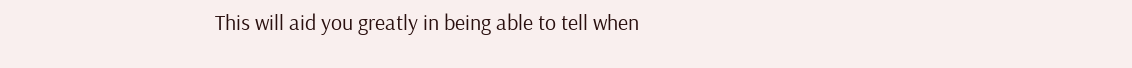This will aid you greatly in being able to tell when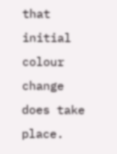that initial colour change does take place.